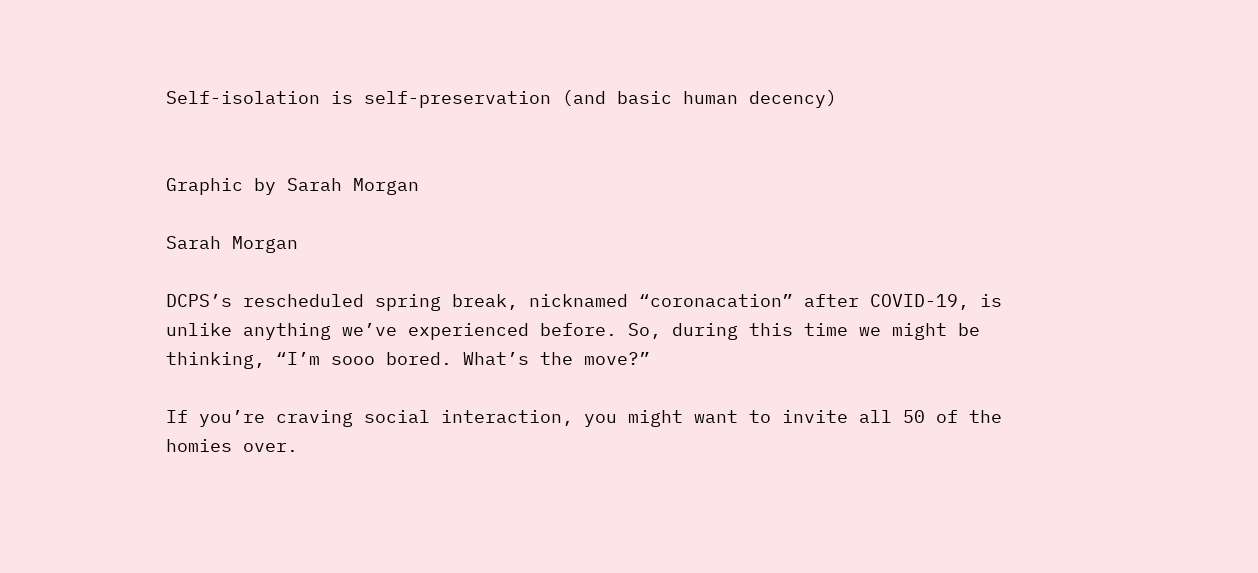Self-isolation is self-preservation (and basic human decency)


Graphic by Sarah Morgan

Sarah Morgan

DCPS’s rescheduled spring break, nicknamed “coronacation” after COVID-19, is unlike anything we’ve experienced before. So, during this time we might be thinking, “I’m sooo bored. What’s the move?”

If you’re craving social interaction, you might want to invite all 50 of the homies over.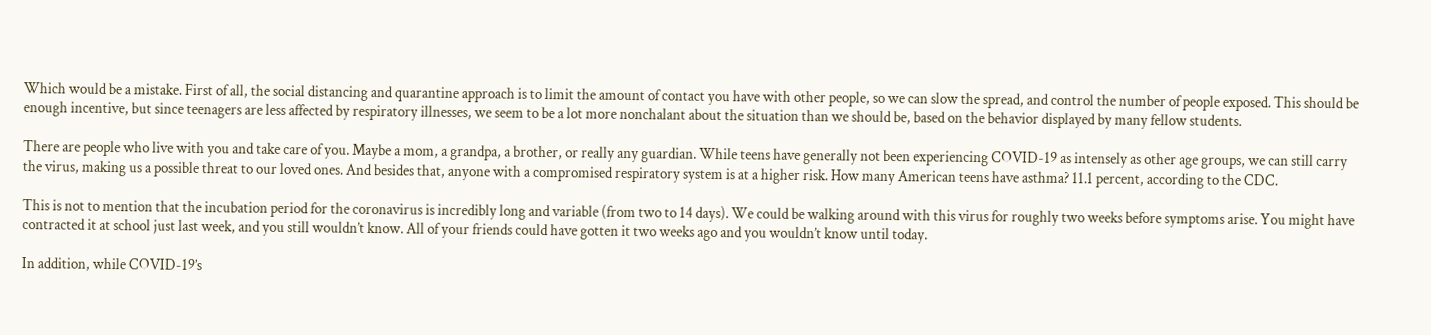Which would be a mistake. First of all, the social distancing and quarantine approach is to limit the amount of contact you have with other people, so we can slow the spread, and control the number of people exposed. This should be enough incentive, but since teenagers are less affected by respiratory illnesses, we seem to be a lot more nonchalant about the situation than we should be, based on the behavior displayed by many fellow students.

There are people who live with you and take care of you. Maybe a mom, a grandpa, a brother, or really any guardian. While teens have generally not been experiencing COVID-19 as intensely as other age groups, we can still carry the virus, making us a possible threat to our loved ones. And besides that, anyone with a compromised respiratory system is at a higher risk. How many American teens have asthma? 11.1 percent, according to the CDC.

This is not to mention that the incubation period for the coronavirus is incredibly long and variable (from two to 14 days). We could be walking around with this virus for roughly two weeks before symptoms arise. You might have contracted it at school just last week, and you still wouldn’t know. All of your friends could have gotten it two weeks ago and you wouldn’t know until today.

In addition, while COVID-19’s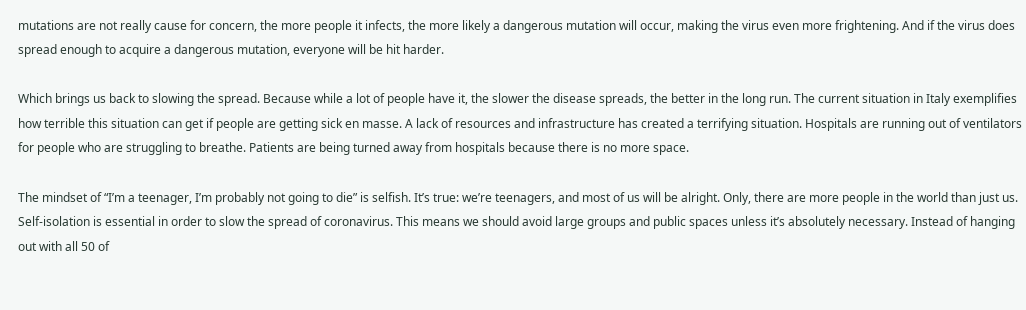mutations are not really cause for concern, the more people it infects, the more likely a dangerous mutation will occur, making the virus even more frightening. And if the virus does spread enough to acquire a dangerous mutation, everyone will be hit harder.

Which brings us back to slowing the spread. Because while a lot of people have it, the slower the disease spreads, the better in the long run. The current situation in Italy exemplifies how terrible this situation can get if people are getting sick en masse. A lack of resources and infrastructure has created a terrifying situation. Hospitals are running out of ventilators for people who are struggling to breathe. Patients are being turned away from hospitals because there is no more space.

The mindset of “I’m a teenager, I’m probably not going to die” is selfish. It’s true: we’re teenagers, and most of us will be alright. Only, there are more people in the world than just us. Self-isolation is essential in order to slow the spread of coronavirus. This means we should avoid large groups and public spaces unless it’s absolutely necessary. Instead of hanging out with all 50 of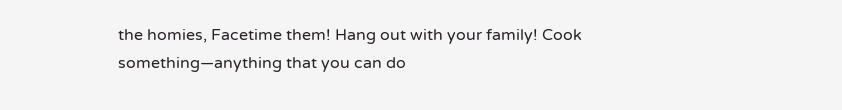the homies, Facetime them! Hang out with your family! Cook something—anything that you can do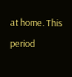at home. This period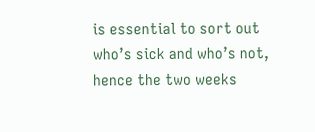is essential to sort out who’s sick and who’s not, hence the two weeks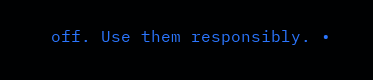off. Use them responsibly. •